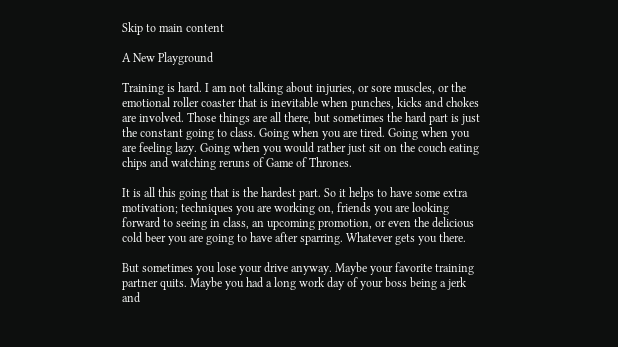Skip to main content

A New Playground

Training is hard. I am not talking about injuries, or sore muscles, or the emotional roller coaster that is inevitable when punches, kicks and chokes are involved. Those things are all there, but sometimes the hard part is just the constant going to class. Going when you are tired. Going when you are feeling lazy. Going when you would rather just sit on the couch eating chips and watching reruns of Game of Thrones.

It is all this going that is the hardest part. So it helps to have some extra motivation; techniques you are working on, friends you are looking forward to seeing in class, an upcoming promotion, or even the delicious cold beer you are going to have after sparring. Whatever gets you there.

But sometimes you lose your drive anyway. Maybe your favorite training partner quits. Maybe you had a long work day of your boss being a jerk and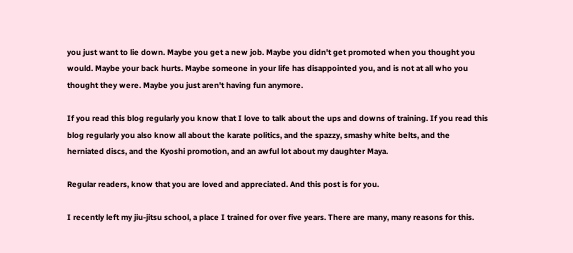you just want to lie down. Maybe you get a new job. Maybe you didn't get promoted when you thought you would. Maybe your back hurts. Maybe someone in your life has disappointed you, and is not at all who you thought they were. Maybe you just aren't having fun anymore.

If you read this blog regularly you know that I love to talk about the ups and downs of training. If you read this blog regularly you also know all about the karate politics, and the spazzy, smashy white belts, and the herniated discs, and the Kyoshi promotion, and an awful lot about my daughter Maya.

Regular readers, know that you are loved and appreciated. And this post is for you.

I recently left my jiu-jitsu school, a place I trained for over five years. There are many, many reasons for this.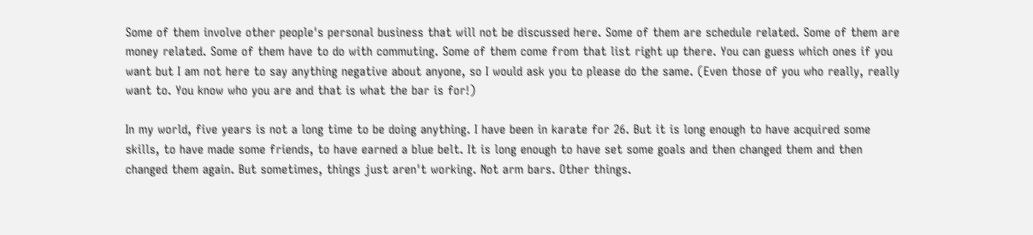Some of them involve other people's personal business that will not be discussed here. Some of them are schedule related. Some of them are money related. Some of them have to do with commuting. Some of them come from that list right up there. You can guess which ones if you want but I am not here to say anything negative about anyone, so I would ask you to please do the same. (Even those of you who really, really want to. You know who you are and that is what the bar is for!)

In my world, five years is not a long time to be doing anything. I have been in karate for 26. But it is long enough to have acquired some skills, to have made some friends, to have earned a blue belt. It is long enough to have set some goals and then changed them and then changed them again. But sometimes, things just aren't working. Not arm bars. Other things.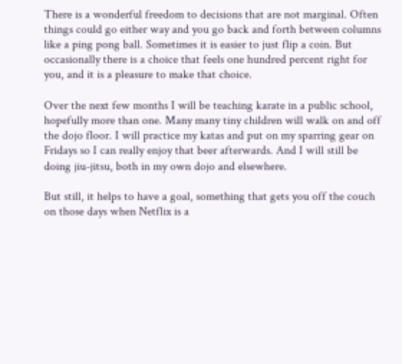There is a wonderful freedom to decisions that are not marginal. Often things could go either way and you go back and forth between columns like a ping pong ball. Sometimes it is easier to just flip a coin. But occasionally there is a choice that feels one hundred percent right for you, and it is a pleasure to make that choice.

Over the next few months I will be teaching karate in a public school, hopefully more than one. Many many tiny children will walk on and off the dojo floor. I will practice my katas and put on my sparring gear on Fridays so I can really enjoy that beer afterwards. And I will still be doing jiu-jitsu, both in my own dojo and elsewhere.

But still, it helps to have a goal, something that gets you off the couch on those days when Netflix is a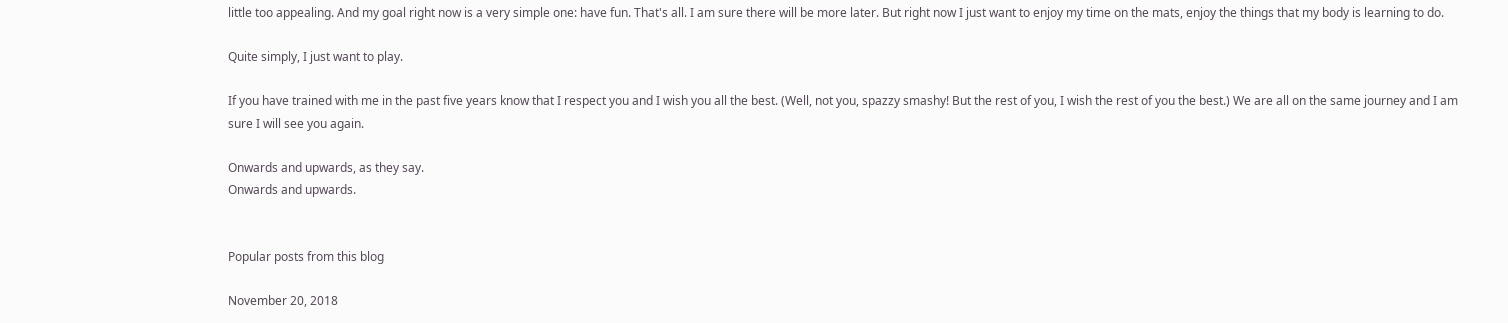little too appealing. And my goal right now is a very simple one: have fun. That's all. I am sure there will be more later. But right now I just want to enjoy my time on the mats, enjoy the things that my body is learning to do.

Quite simply, I just want to play.

If you have trained with me in the past five years know that I respect you and I wish you all the best. (Well, not you, spazzy smashy! But the rest of you, I wish the rest of you the best.) We are all on the same journey and I am sure I will see you again.

Onwards and upwards, as they say.
Onwards and upwards.


Popular posts from this blog

November 20, 2018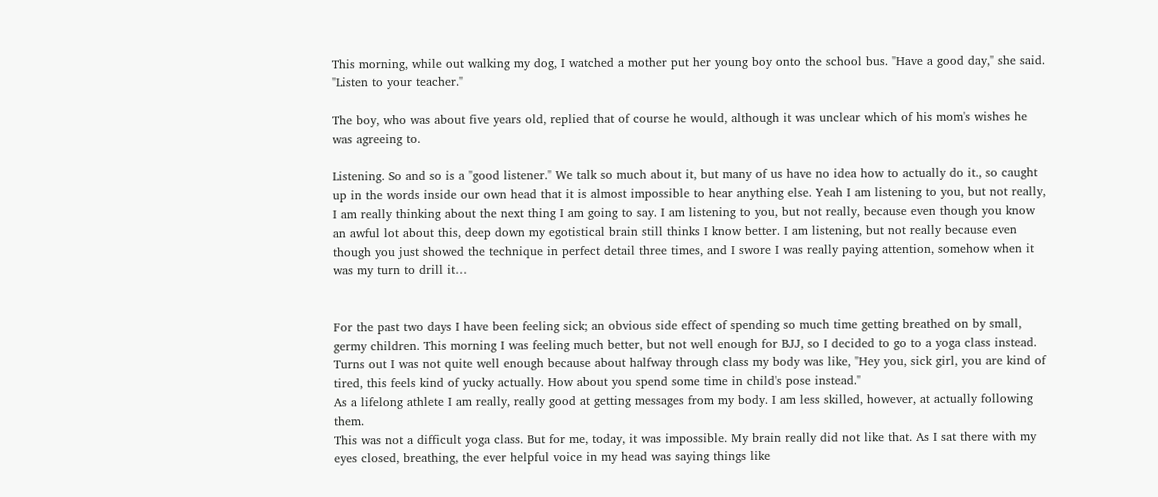This morning, while out walking my dog, I watched a mother put her young boy onto the school bus. "Have a good day," she said. "Listen to your teacher."

The boy, who was about five years old, replied that of course he would, although it was unclear which of his mom's wishes he was agreeing to.

Listening. So and so is a "good listener." We talk so much about it, but many of us have no idea how to actually do it., so caught up in the words inside our own head that it is almost impossible to hear anything else. Yeah I am listening to you, but not really, I am really thinking about the next thing I am going to say. I am listening to you, but not really, because even though you know an awful lot about this, deep down my egotistical brain still thinks I know better. I am listening, but not really because even though you just showed the technique in perfect detail three times, and I swore I was really paying attention, somehow when it was my turn to drill it…


For the past two days I have been feeling sick; an obvious side effect of spending so much time getting breathed on by small, germy children. This morning I was feeling much better, but not well enough for BJJ, so I decided to go to a yoga class instead. Turns out I was not quite well enough because about halfway through class my body was like, "Hey you, sick girl, you are kind of tired, this feels kind of yucky actually. How about you spend some time in child's pose instead."
As a lifelong athlete I am really, really good at getting messages from my body. I am less skilled, however, at actually following them.
This was not a difficult yoga class. But for me, today, it was impossible. My brain really did not like that. As I sat there with my eyes closed, breathing, the ever helpful voice in my head was saying things like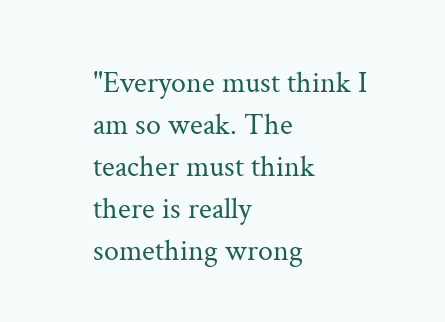"Everyone must think I am so weak. The teacher must think there is really something wrong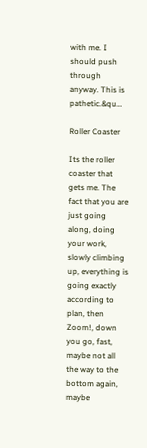with me. I should push through anyway. This is pathetic.&qu…

Roller Coaster

Its the roller coaster that gets me. The fact that you are just going along, doing your work, slowly climbing up, everything is going exactly according to plan, then Zoom!, down you go, fast, maybe not all the way to the bottom again, maybe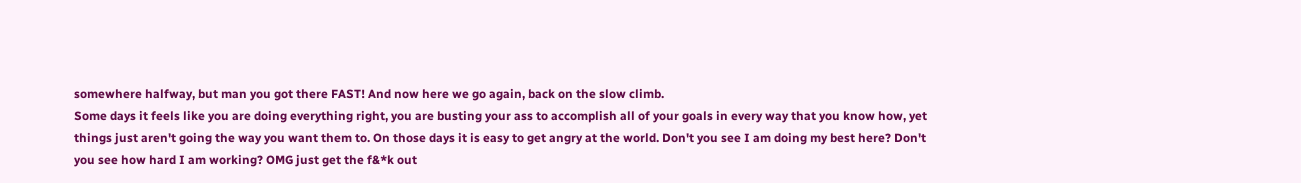somewhere halfway, but man you got there FAST! And now here we go again, back on the slow climb.
Some days it feels like you are doing everything right, you are busting your ass to accomplish all of your goals in every way that you know how, yet things just aren't going the way you want them to. On those days it is easy to get angry at the world. Don't you see I am doing my best here? Don't you see how hard I am working? OMG just get the f&*k out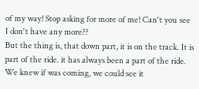of my way! Stop asking for more of me! Can't you see I don't have any more??
But the thing is, that down part, it is on the track. It is part of the ride. it has always been a part of the ride. We knew if was coming, we could see it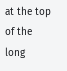at the top of the long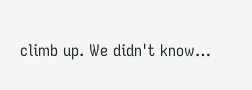climb up. We didn't know…